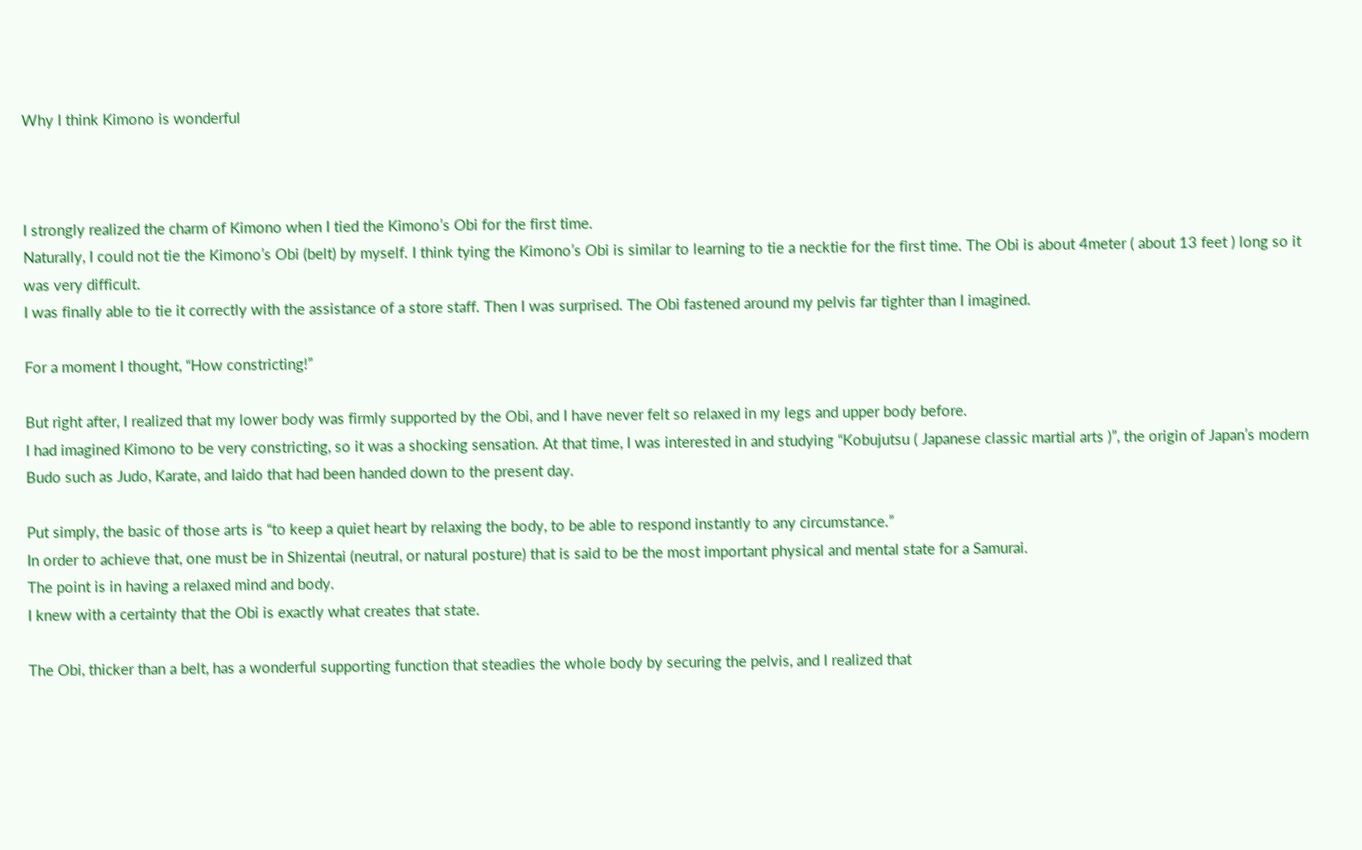Why I think Kimono is wonderful



I strongly realized the charm of Kimono when I tied the Kimono’s Obi for the first time.
Naturally, I could not tie the Kimono’s Obi (belt) by myself. I think tying the Kimono’s Obi is similar to learning to tie a necktie for the first time. The Obi is about 4meter ( about 13 feet ) long so it was very difficult.
I was finally able to tie it correctly with the assistance of a store staff. Then I was surprised. The Obi fastened around my pelvis far tighter than I imagined.

For a moment I thought, “How constricting!”

But right after, I realized that my lower body was firmly supported by the Obi, and I have never felt so relaxed in my legs and upper body before.
I had imagined Kimono to be very constricting, so it was a shocking sensation. At that time, I was interested in and studying “Kobujutsu ( Japanese classic martial arts )”, the origin of Japan’s modern Budo such as Judo, Karate, and Iaido that had been handed down to the present day.

Put simply, the basic of those arts is “to keep a quiet heart by relaxing the body, to be able to respond instantly to any circumstance.”
In order to achieve that, one must be in Shizentai (neutral, or natural posture) that is said to be the most important physical and mental state for a Samurai.
The point is in having a relaxed mind and body.
I knew with a certainty that the Obi is exactly what creates that state.

The Obi, thicker than a belt, has a wonderful supporting function that steadies the whole body by securing the pelvis, and I realized that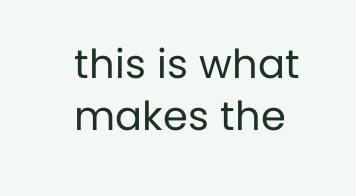this is what makes the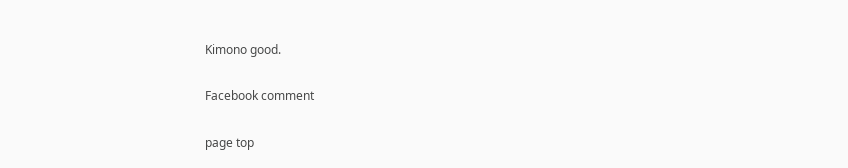Kimono good.

Facebook comment

page top